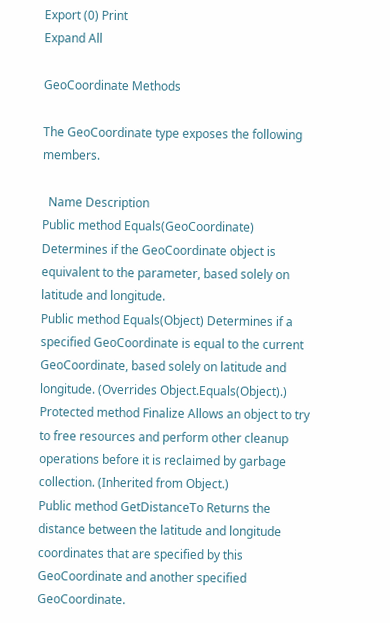Export (0) Print
Expand All

GeoCoordinate Methods

The GeoCoordinate type exposes the following members.

  Name Description
Public method Equals(GeoCoordinate) Determines if the GeoCoordinate object is equivalent to the parameter, based solely on latitude and longitude.
Public method Equals(Object) Determines if a specified GeoCoordinate is equal to the current GeoCoordinate, based solely on latitude and longitude. (Overrides Object.Equals(Object).)
Protected method Finalize Allows an object to try to free resources and perform other cleanup operations before it is reclaimed by garbage collection. (Inherited from Object.)
Public method GetDistanceTo Returns the distance between the latitude and longitude coordinates that are specified by this GeoCoordinate and another specified GeoCoordinate.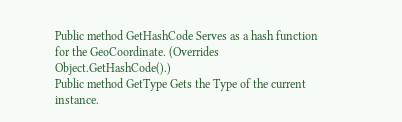Public method GetHashCode Serves as a hash function for the GeoCoordinate. (Overrides Object.GetHashCode().)
Public method GetType Gets the Type of the current instance.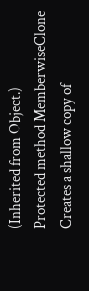(Inherited from Object.)
Protected method MemberwiseClone Creates a shallow copy of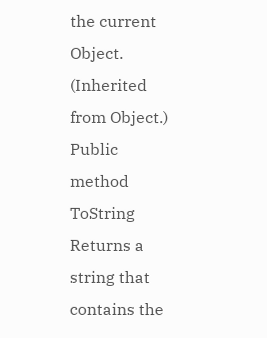the current Object. (Inherited from Object.)
Public method ToString Returns a string that contains the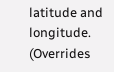latitude and longitude. (Overrides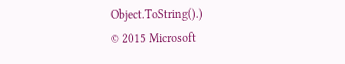Object.ToString().)
© 2015 Microsoft